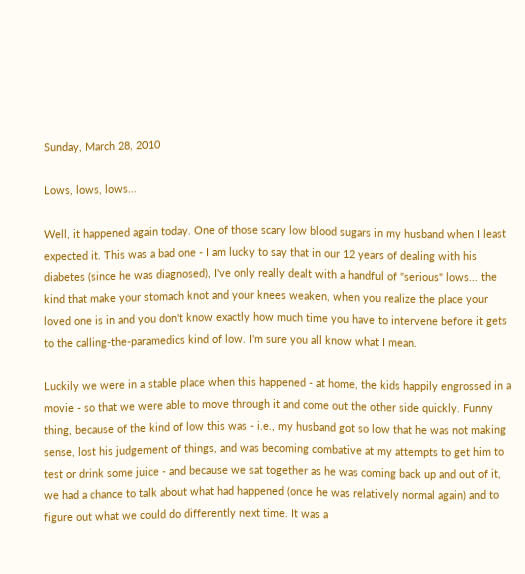Sunday, March 28, 2010

Lows, lows, lows...

Well, it happened again today. One of those scary low blood sugars in my husband when I least expected it. This was a bad one - I am lucky to say that in our 12 years of dealing with his diabetes (since he was diagnosed), I've only really dealt with a handful of "serious" lows... the kind that make your stomach knot and your knees weaken, when you realize the place your loved one is in and you don't know exactly how much time you have to intervene before it gets to the calling-the-paramedics kind of low. I'm sure you all know what I mean.

Luckily we were in a stable place when this happened - at home, the kids happily engrossed in a movie - so that we were able to move through it and come out the other side quickly. Funny thing, because of the kind of low this was - i.e., my husband got so low that he was not making sense, lost his judgement of things, and was becoming combative at my attempts to get him to test or drink some juice - and because we sat together as he was coming back up and out of it, we had a chance to talk about what had happened (once he was relatively normal again) and to figure out what we could do differently next time. It was a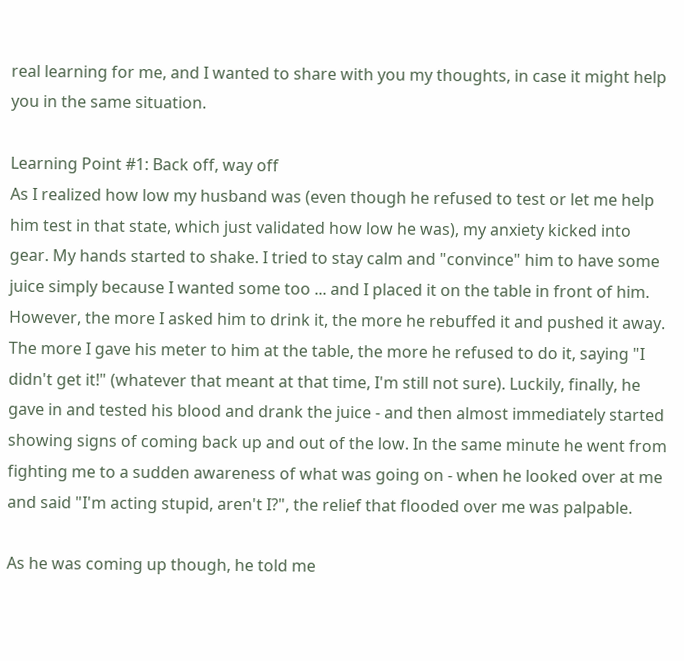real learning for me, and I wanted to share with you my thoughts, in case it might help you in the same situation.

Learning Point #1: Back off, way off
As I realized how low my husband was (even though he refused to test or let me help him test in that state, which just validated how low he was), my anxiety kicked into gear. My hands started to shake. I tried to stay calm and "convince" him to have some juice simply because I wanted some too ... and I placed it on the table in front of him. However, the more I asked him to drink it, the more he rebuffed it and pushed it away. The more I gave his meter to him at the table, the more he refused to do it, saying "I didn't get it!" (whatever that meant at that time, I'm still not sure). Luckily, finally, he gave in and tested his blood and drank the juice - and then almost immediately started showing signs of coming back up and out of the low. In the same minute he went from fighting me to a sudden awareness of what was going on - when he looked over at me and said "I'm acting stupid, aren't I?", the relief that flooded over me was palpable.

As he was coming up though, he told me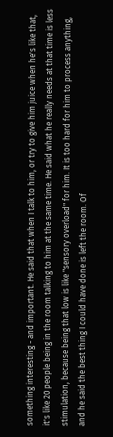something interesting - and important. He said that when I talk to him, or try to give him juice when he's like that, it's like 20 people being in the room talking to him at the same time. He said what he really needs at that time is less stimulation, because being that low is like "sensory overload" for him. It is too hard for him to process anything, and he said the best thing I could have done is left the room. Of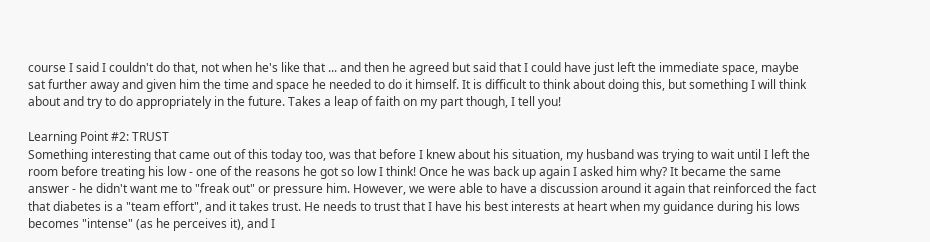course I said I couldn't do that, not when he's like that ... and then he agreed but said that I could have just left the immediate space, maybe sat further away and given him the time and space he needed to do it himself. It is difficult to think about doing this, but something I will think about and try to do appropriately in the future. Takes a leap of faith on my part though, I tell you!

Learning Point #2: TRUST
Something interesting that came out of this today too, was that before I knew about his situation, my husband was trying to wait until I left the room before treating his low - one of the reasons he got so low I think! Once he was back up again I asked him why? It became the same answer - he didn't want me to "freak out" or pressure him. However, we were able to have a discussion around it again that reinforced the fact that diabetes is a "team effort", and it takes trust. He needs to trust that I have his best interests at heart when my guidance during his lows becomes "intense" (as he perceives it), and I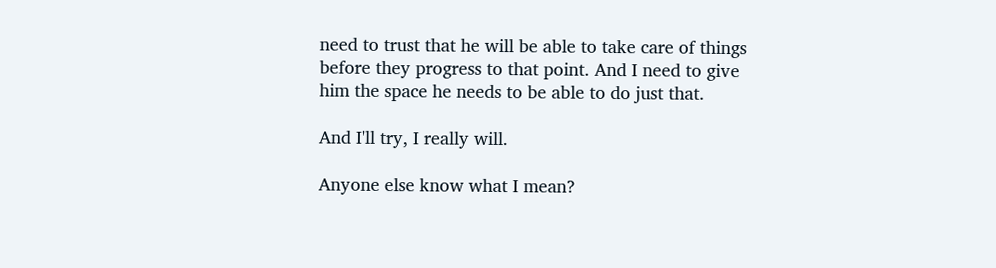need to trust that he will be able to take care of things before they progress to that point. And I need to give him the space he needs to be able to do just that.

And I'll try, I really will.

Anyone else know what I mean?